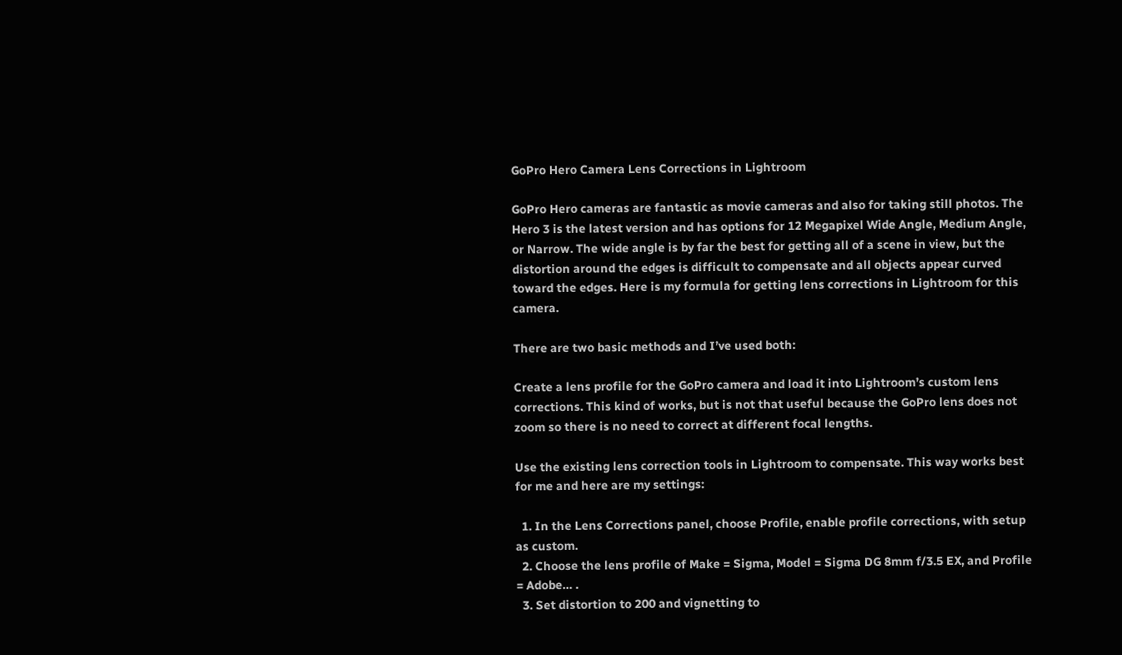GoPro Hero Camera Lens Corrections in Lightroom

GoPro Hero cameras are fantastic as movie cameras and also for taking still photos. The Hero 3 is the latest version and has options for 12 Megapixel Wide Angle, Medium Angle, or Narrow. The wide angle is by far the best for getting all of a scene in view, but the distortion around the edges is difficult to compensate and all objects appear curved toward the edges. Here is my formula for getting lens corrections in Lightroom for this camera.

There are two basic methods and I’ve used both:

Create a lens profile for the GoPro camera and load it into Lightroom’s custom lens corrections. This kind of works, but is not that useful because the GoPro lens does not zoom so there is no need to correct at different focal lengths.

Use the existing lens correction tools in Lightroom to compensate. This way works best for me and here are my settings:

  1. In the Lens Corrections panel, choose Profile, enable profile corrections, with setup as custom.
  2. Choose the lens profile of Make = Sigma, Model = Sigma DG 8mm f/3.5 EX, and Profile = Adobe… .
  3. Set distortion to 200 and vignetting to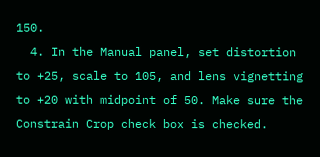150.
  4. In the Manual panel, set distortion to +25, scale to 105, and lens vignetting to +20 with midpoint of 50. Make sure the Constrain Crop check box is checked.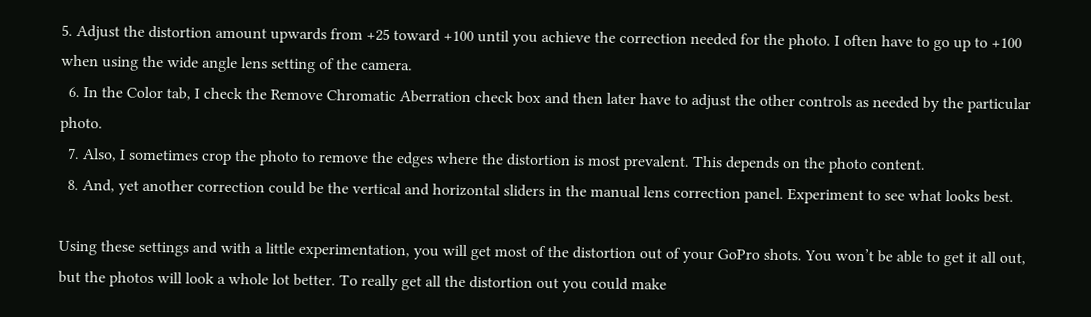5. Adjust the distortion amount upwards from +25 toward +100 until you achieve the correction needed for the photo. I often have to go up to +100 when using the wide angle lens setting of the camera.
  6. In the Color tab, I check the Remove Chromatic Aberration check box and then later have to adjust the other controls as needed by the particular photo.
  7. Also, I sometimes crop the photo to remove the edges where the distortion is most prevalent. This depends on the photo content.
  8. And, yet another correction could be the vertical and horizontal sliders in the manual lens correction panel. Experiment to see what looks best.

Using these settings and with a little experimentation, you will get most of the distortion out of your GoPro shots. You won’t be able to get it all out, but the photos will look a whole lot better. To really get all the distortion out you could make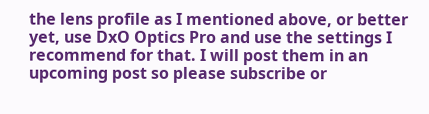the lens profile as I mentioned above, or better yet, use DxO Optics Pro and use the settings I recommend for that. I will post them in an upcoming post so please subscribe or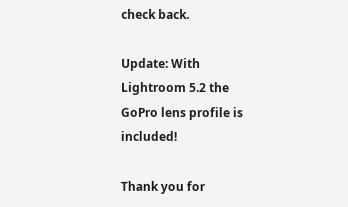check back.

Update: With Lightroom 5.2 the GoPro lens profile is included!

Thank you for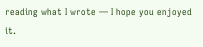reading what I wrote — I hope you enjoyed it.